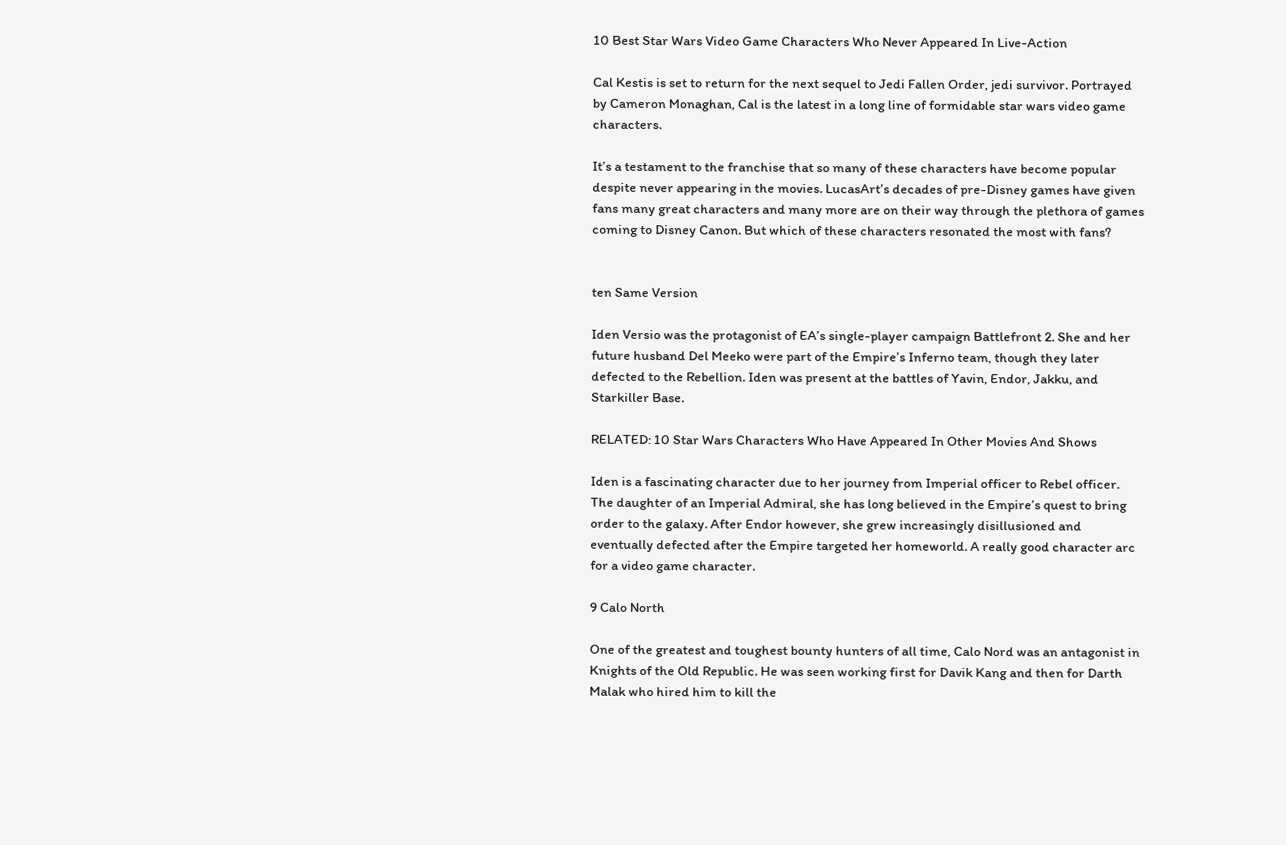10 Best Star Wars Video Game Characters Who Never Appeared In Live-Action

Cal Kestis is set to return for the next sequel to Jedi Fallen Order, jedi survivor. Portrayed by Cameron Monaghan, Cal is the latest in a long line of formidable star wars video game characters.

It’s a testament to the franchise that so many of these characters have become popular despite never appearing in the movies. LucasArt’s decades of pre-Disney games have given fans many great characters and many more are on their way through the plethora of games coming to Disney Canon. But which of these characters resonated the most with fans?


ten Same Version

Iden Versio was the protagonist of EA’s single-player campaign Battlefront 2. She and her future husband Del Meeko were part of the Empire’s Inferno team, though they later defected to the Rebellion. Iden was present at the battles of Yavin, Endor, Jakku, and Starkiller Base.

RELATED: 10 Star Wars Characters Who Have Appeared In Other Movies And Shows

Iden is a fascinating character due to her journey from Imperial officer to Rebel officer. The daughter of an Imperial Admiral, she has long believed in the Empire’s quest to bring order to the galaxy. After Endor however, she grew increasingly disillusioned and eventually defected after the Empire targeted her homeworld. A really good character arc for a video game character.

9 Calo North

One of the greatest and toughest bounty hunters of all time, Calo Nord was an antagonist in Knights of the Old Republic. He was seen working first for Davik Kang and then for Darth Malak who hired him to kill the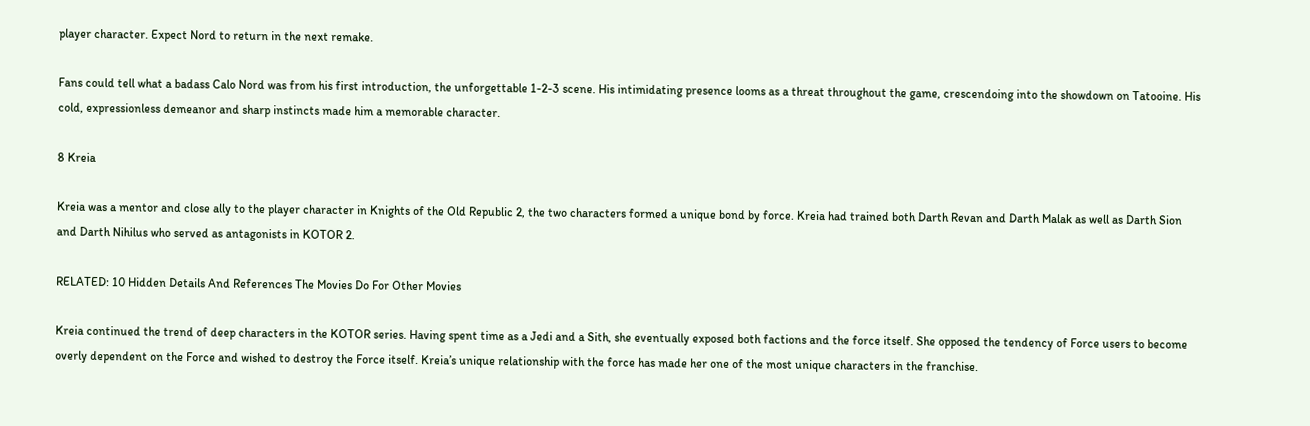player character. Expect Nord to return in the next remake.

Fans could tell what a badass Calo Nord was from his first introduction, the unforgettable 1-2-3 scene. His intimidating presence looms as a threat throughout the game, crescendoing into the showdown on Tatooine. His cold, expressionless demeanor and sharp instincts made him a memorable character.

8 Kreia

Kreia was a mentor and close ally to the player character in Knights of the Old Republic 2, the two characters formed a unique bond by force. Kreia had trained both Darth Revan and Darth Malak as well as Darth Sion and Darth Nihilus who served as antagonists in KOTOR 2.

RELATED: 10 Hidden Details And References The Movies Do For Other Movies

Kreia continued the trend of deep characters in the KOTOR series. Having spent time as a Jedi and a Sith, she eventually exposed both factions and the force itself. She opposed the tendency of Force users to become overly dependent on the Force and wished to destroy the Force itself. Kreia’s unique relationship with the force has made her one of the most unique characters in the franchise.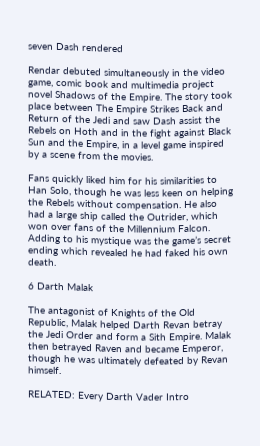seven Dash rendered

Rendar debuted simultaneously in the video game, comic book and multimedia project novel Shadows of the Empire. The story took place between The Empire Strikes Back and Return of the Jedi and saw Dash assist the Rebels on Hoth and in the fight against Black Sun and the Empire, in a level game inspired by a scene from the movies.

Fans quickly liked him for his similarities to Han Solo, though he was less keen on helping the Rebels without compensation. He also had a large ship called the Outrider, which won over fans of the Millennium Falcon. Adding to his mystique was the game’s secret ending which revealed he had faked his own death.

6 Darth Malak

The antagonist of Knights of the Old Republic, Malak helped Darth Revan betray the Jedi Order and form a Sith Empire. Malak then betrayed Raven and became Emperor, though he was ultimately defeated by Revan himself.

RELATED: Every Darth Vader Intro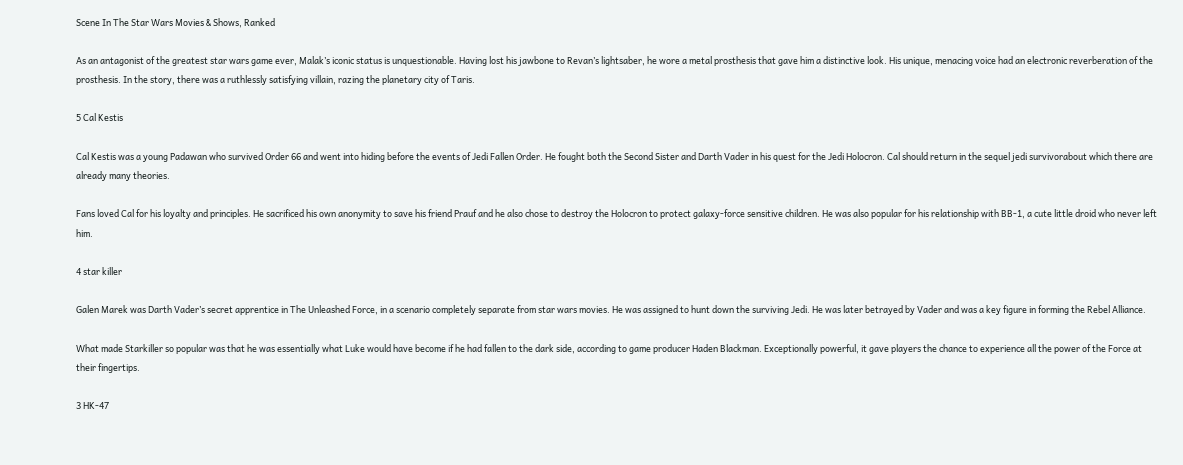Scene In The Star Wars Movies & Shows, Ranked

As an antagonist of the greatest star wars game ever, Malak’s iconic status is unquestionable. Having lost his jawbone to Revan’s lightsaber, he wore a metal prosthesis that gave him a distinctive look. His unique, menacing voice had an electronic reverberation of the prosthesis. In the story, there was a ruthlessly satisfying villain, razing the planetary city of Taris.

5 Cal Kestis

Cal Kestis was a young Padawan who survived Order 66 and went into hiding before the events of Jedi Fallen Order. He fought both the Second Sister and Darth Vader in his quest for the Jedi Holocron. Cal should return in the sequel jedi survivorabout which there are already many theories.

Fans loved Cal for his loyalty and principles. He sacrificed his own anonymity to save his friend Prauf and he also chose to destroy the Holocron to protect galaxy-force sensitive children. He was also popular for his relationship with BB-1, a cute little droid who never left him.

4 star killer

Galen Marek was Darth Vader’s secret apprentice in The Unleashed Force, in a scenario completely separate from star wars movies. He was assigned to hunt down the surviving Jedi. He was later betrayed by Vader and was a key figure in forming the Rebel Alliance.

What made Starkiller so popular was that he was essentially what Luke would have become if he had fallen to the dark side, according to game producer Haden Blackman. Exceptionally powerful, it gave players the chance to experience all the power of the Force at their fingertips.

3 HK-47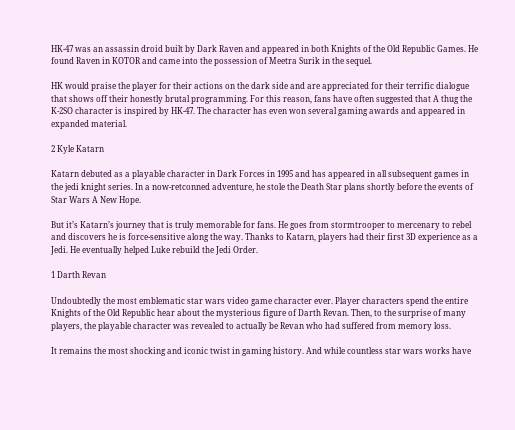HK-47 was an assassin droid built by Dark Raven and appeared in both Knights of the Old Republic Games. He found Raven in KOTOR and came into the possession of Meetra Surik in the sequel.

HK would praise the player for their actions on the dark side and are appreciated for their terrific dialogue that shows off their honestly brutal programming. For this reason, fans have often suggested that A thug the K-2SO character is inspired by HK-47. The character has even won several gaming awards and appeared in expanded material.

2 Kyle Katarn

Katarn debuted as a playable character in Dark Forces in 1995 and has appeared in all subsequent games in the jedi knight series. In a now-retconned adventure, he stole the Death Star plans shortly before the events of Star Wars A New Hope.

But it’s Katarn’s journey that is truly memorable for fans. He goes from stormtrooper to mercenary to rebel and discovers he is force-sensitive along the way. Thanks to Katarn, players had their first 3D experience as a Jedi. He eventually helped Luke rebuild the Jedi Order.

1 Darth Revan

Undoubtedly the most emblematic star wars video game character ever. Player characters spend the entire Knights of the Old Republic hear about the mysterious figure of Darth Revan. Then, to the surprise of many players, the playable character was revealed to actually be Revan who had suffered from memory loss.

It remains the most shocking and iconic twist in gaming history. And while countless star wars works have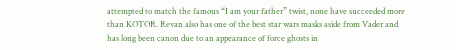attempted to match the famous “I am your father” twist, none have succeeded more than KOTOR. Revan also has one of the best star wars masks aside from Vader and has long been canon due to an appearance of force ghosts in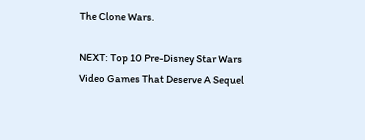The Clone Wars.

NEXT: Top 10 Pre-Disney Star Wars Video Games That Deserve A Sequel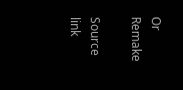Or Remake

Source link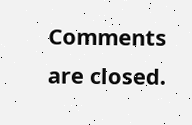Comments are closed.